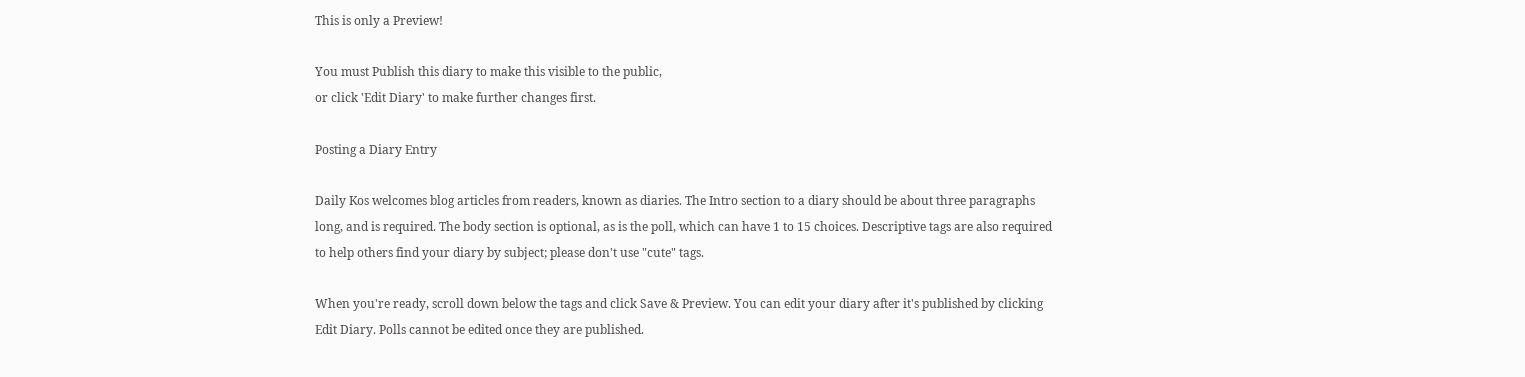This is only a Preview!

You must Publish this diary to make this visible to the public,
or click 'Edit Diary' to make further changes first.

Posting a Diary Entry

Daily Kos welcomes blog articles from readers, known as diaries. The Intro section to a diary should be about three paragraphs long, and is required. The body section is optional, as is the poll, which can have 1 to 15 choices. Descriptive tags are also required to help others find your diary by subject; please don't use "cute" tags.

When you're ready, scroll down below the tags and click Save & Preview. You can edit your diary after it's published by clicking Edit Diary. Polls cannot be edited once they are published.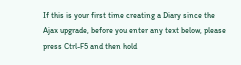If this is your first time creating a Diary since the Ajax upgrade, before you enter any text below, please press Ctrl-F5 and then hold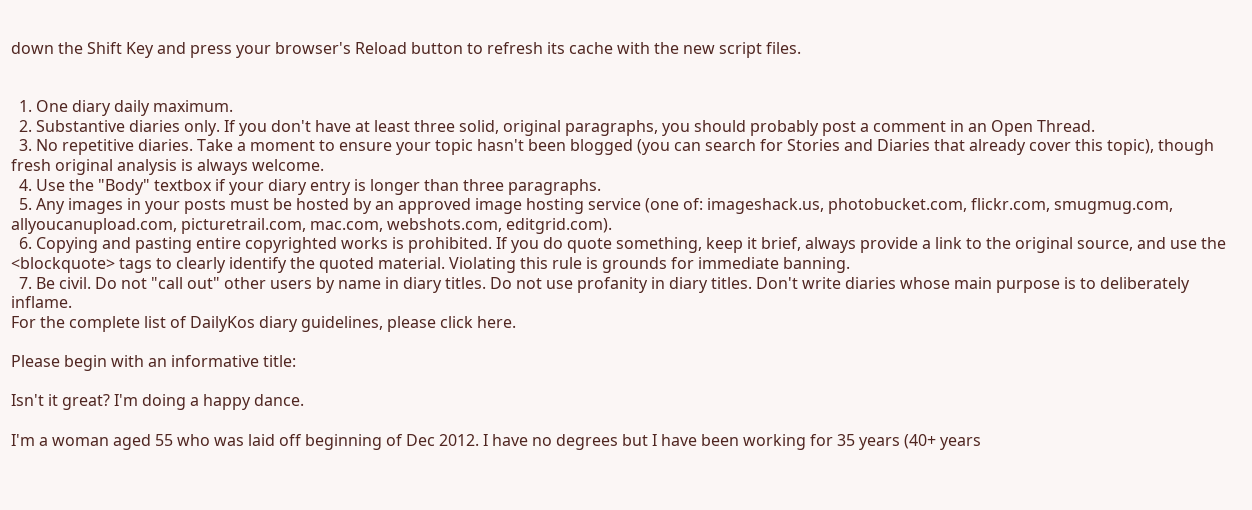down the Shift Key and press your browser's Reload button to refresh its cache with the new script files.


  1. One diary daily maximum.
  2. Substantive diaries only. If you don't have at least three solid, original paragraphs, you should probably post a comment in an Open Thread.
  3. No repetitive diaries. Take a moment to ensure your topic hasn't been blogged (you can search for Stories and Diaries that already cover this topic), though fresh original analysis is always welcome.
  4. Use the "Body" textbox if your diary entry is longer than three paragraphs.
  5. Any images in your posts must be hosted by an approved image hosting service (one of: imageshack.us, photobucket.com, flickr.com, smugmug.com, allyoucanupload.com, picturetrail.com, mac.com, webshots.com, editgrid.com).
  6. Copying and pasting entire copyrighted works is prohibited. If you do quote something, keep it brief, always provide a link to the original source, and use the <blockquote> tags to clearly identify the quoted material. Violating this rule is grounds for immediate banning.
  7. Be civil. Do not "call out" other users by name in diary titles. Do not use profanity in diary titles. Don't write diaries whose main purpose is to deliberately inflame.
For the complete list of DailyKos diary guidelines, please click here.

Please begin with an informative title:

Isn't it great? I'm doing a happy dance.

I'm a woman aged 55 who was laid off beginning of Dec 2012. I have no degrees but I have been working for 35 years (40+ years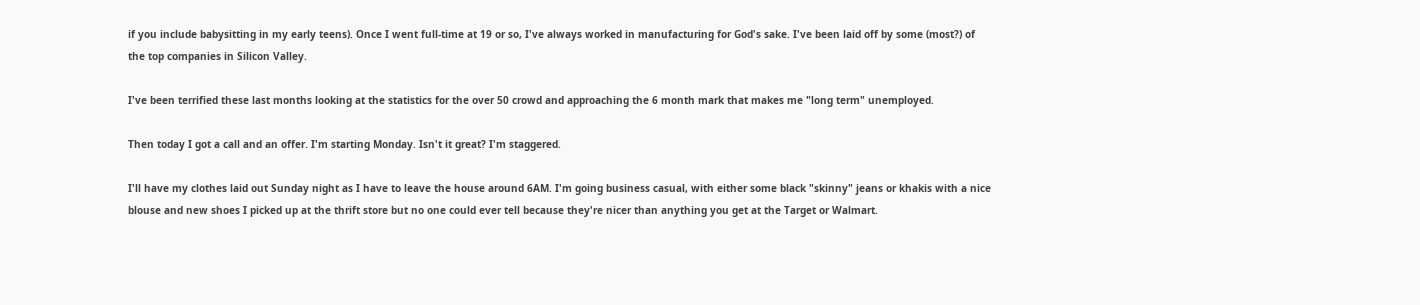if you include babysitting in my early teens). Once I went full-time at 19 or so, I've always worked in manufacturing for God's sake. I've been laid off by some (most?) of the top companies in Silicon Valley.

I've been terrified these last months looking at the statistics for the over 50 crowd and approaching the 6 month mark that makes me "long term" unemployed.

Then today I got a call and an offer. I'm starting Monday. Isn't it great? I'm staggered.

I'll have my clothes laid out Sunday night as I have to leave the house around 6AM. I'm going business casual, with either some black "skinny" jeans or khakis with a nice blouse and new shoes I picked up at the thrift store but no one could ever tell because they're nicer than anything you get at the Target or Walmart.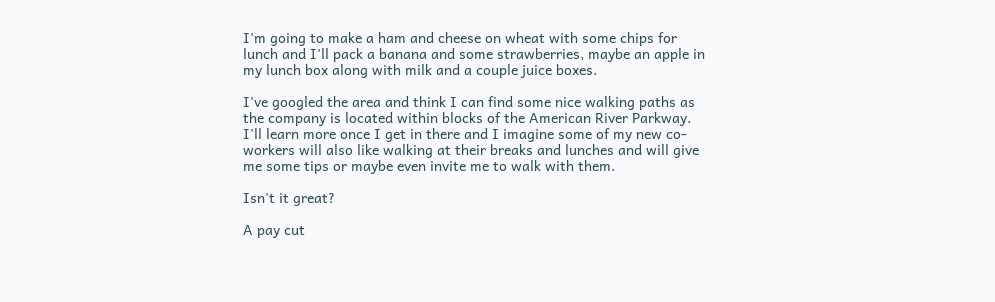I'm going to make a ham and cheese on wheat with some chips for lunch and I'll pack a banana and some strawberries, maybe an apple in my lunch box along with milk and a couple juice boxes.

I've googled the area and think I can find some nice walking paths as the company is located within blocks of the American River Parkway. I'll learn more once I get in there and I imagine some of my new co-workers will also like walking at their breaks and lunches and will give me some tips or maybe even invite me to walk with them.

Isn't it great?

A pay cut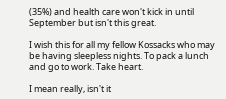(35%) and health care won't kick in until September but isn't this great.

I wish this for all my fellow Kossacks who may be having sleepless nights. To pack a lunch and go to work. Take heart.

I mean really, isn't it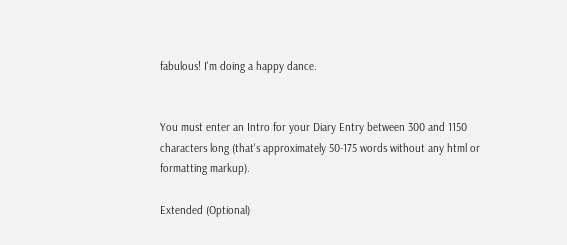fabulous! I'm doing a happy dance.


You must enter an Intro for your Diary Entry between 300 and 1150 characters long (that's approximately 50-175 words without any html or formatting markup).

Extended (Optional)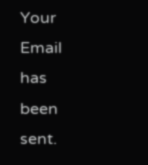Your Email has been sent.